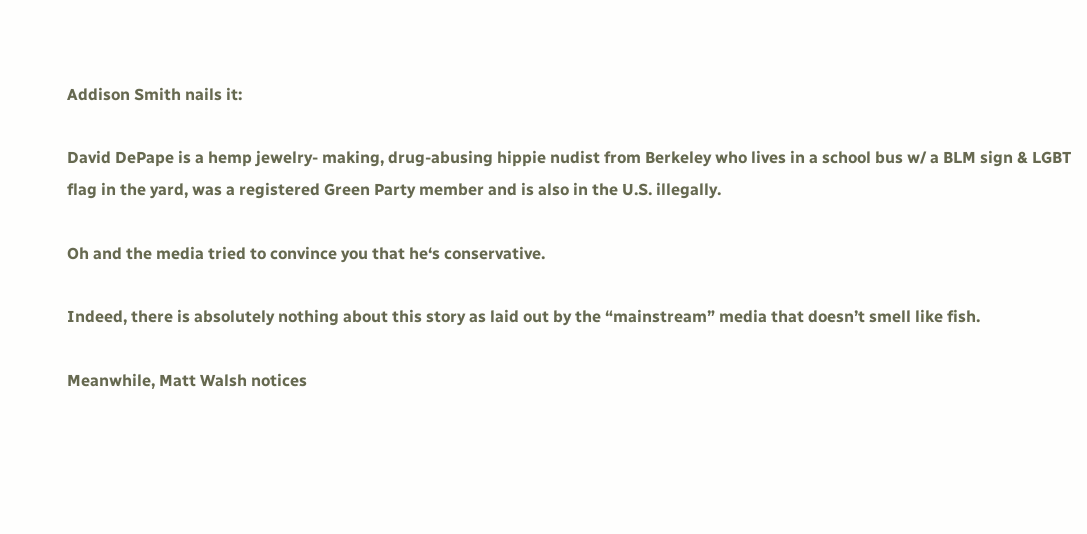Addison Smith nails it:

David DePape is a hemp jewelry- making, drug-abusing hippie nudist from Berkeley who lives in a school bus w/ a BLM sign & LGBT flag in the yard, was a registered Green Party member and is also in the U.S. illegally.

Oh and the media tried to convince you that he‘s conservative.

Indeed, there is absolutely nothing about this story as laid out by the “mainstream” media that doesn’t smell like fish.

Meanwhile, Matt Walsh notices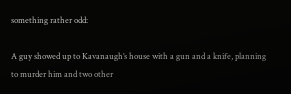something rather odd:

A guy showed up to Kavanaugh’s house with a gun and a knife, planning to murder him and two other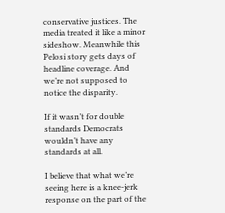conservative justices. The media treated it like a minor sideshow. Meanwhile this Pelosi story gets days of headline coverage. And we’re not supposed to notice the disparity.

If it wasn’t for double standards Democrats wouldn’t have any standards at all.

I believe that what we’re seeing here is a knee-jerk response on the part of the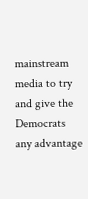mainstream media to try and give the Democrats any advantage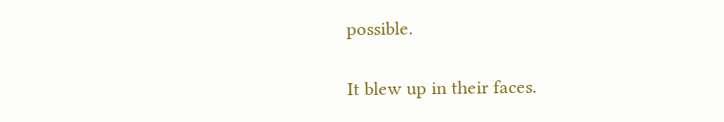possible.

It blew up in their faces.